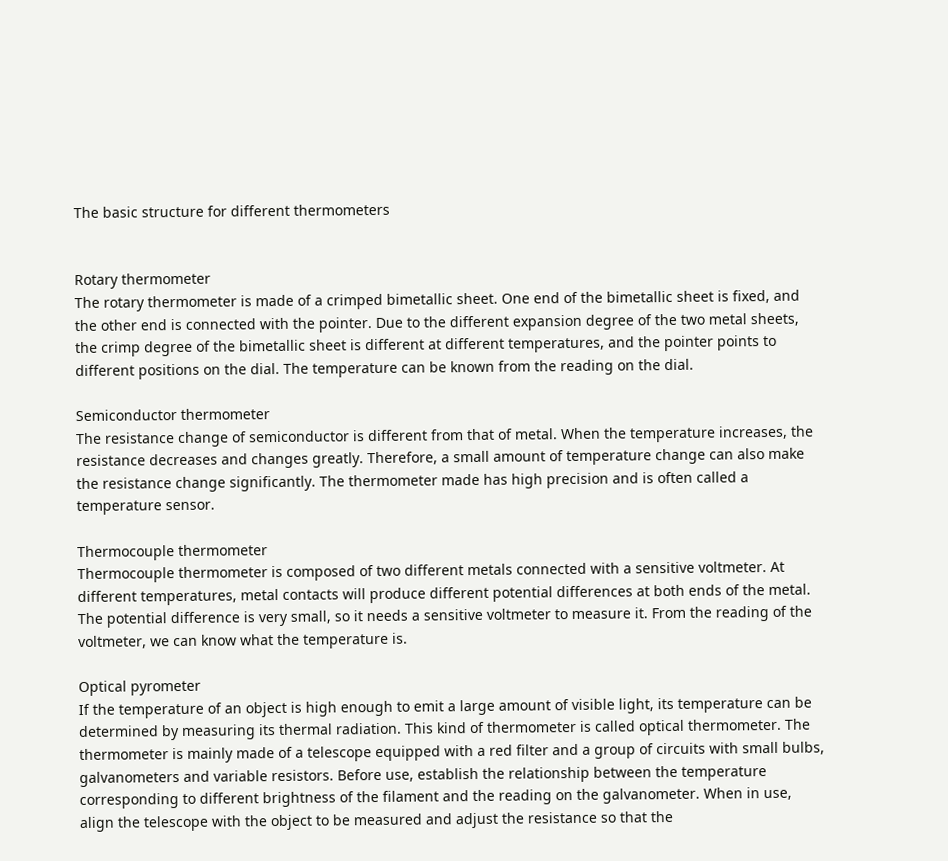The basic structure for different thermometers


Rotary thermometer
The rotary thermometer is made of a crimped bimetallic sheet. One end of the bimetallic sheet is fixed, and the other end is connected with the pointer. Due to the different expansion degree of the two metal sheets, the crimp degree of the bimetallic sheet is different at different temperatures, and the pointer points to different positions on the dial. The temperature can be known from the reading on the dial.

Semiconductor thermometer
The resistance change of semiconductor is different from that of metal. When the temperature increases, the resistance decreases and changes greatly. Therefore, a small amount of temperature change can also make the resistance change significantly. The thermometer made has high precision and is often called a temperature sensor.

Thermocouple thermometer
Thermocouple thermometer is composed of two different metals connected with a sensitive voltmeter. At different temperatures, metal contacts will produce different potential differences at both ends of the metal. The potential difference is very small, so it needs a sensitive voltmeter to measure it. From the reading of the voltmeter, we can know what the temperature is.

Optical pyrometer
If the temperature of an object is high enough to emit a large amount of visible light, its temperature can be determined by measuring its thermal radiation. This kind of thermometer is called optical thermometer. The thermometer is mainly made of a telescope equipped with a red filter and a group of circuits with small bulbs, galvanometers and variable resistors. Before use, establish the relationship between the temperature corresponding to different brightness of the filament and the reading on the galvanometer. When in use, align the telescope with the object to be measured and adjust the resistance so that the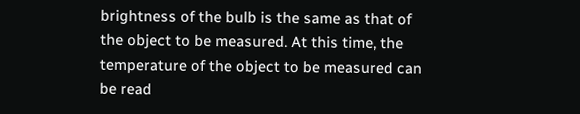brightness of the bulb is the same as that of the object to be measured. At this time, the temperature of the object to be measured can be read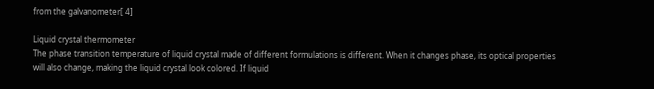from the galvanometer[ 4]

Liquid crystal thermometer
The phase transition temperature of liquid crystal made of different formulations is different. When it changes phase, its optical properties will also change, making the liquid crystal look colored. If liquid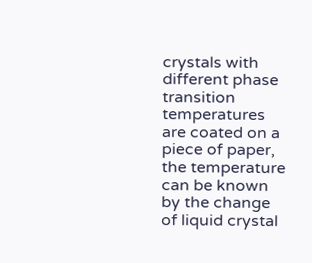crystals with different phase transition temperatures are coated on a piece of paper, the temperature can be known by the change of liquid crystal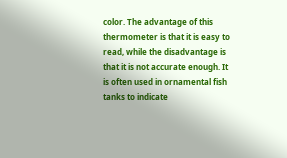color. The advantage of this thermometer is that it is easy to read, while the disadvantage is that it is not accurate enough. It is often used in ornamental fish tanks to indicate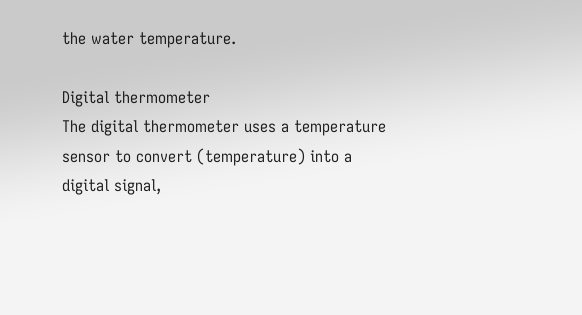the water temperature.

Digital thermometer
The digital thermometer uses a temperature sensor to convert (temperature) into a digital signal,